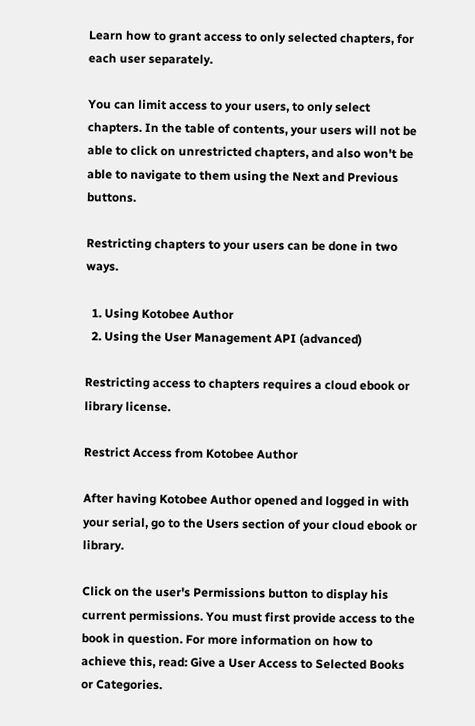Learn how to grant access to only selected chapters, for each user separately.

You can limit access to your users, to only select chapters. In the table of contents, your users will not be able to click on unrestricted chapters, and also won't be able to navigate to them using the Next and Previous buttons.

Restricting chapters to your users can be done in two ways.

  1. Using Kotobee Author
  2. Using the User Management API (advanced)

Restricting access to chapters requires a cloud ebook or library license.

Restrict Access from Kotobee Author

After having Kotobee Author opened and logged in with your serial, go to the Users section of your cloud ebook or library.

Click on the user's Permissions button to display his current permissions. You must first provide access to the book in question. For more information on how to achieve this, read: Give a User Access to Selected Books or Categories.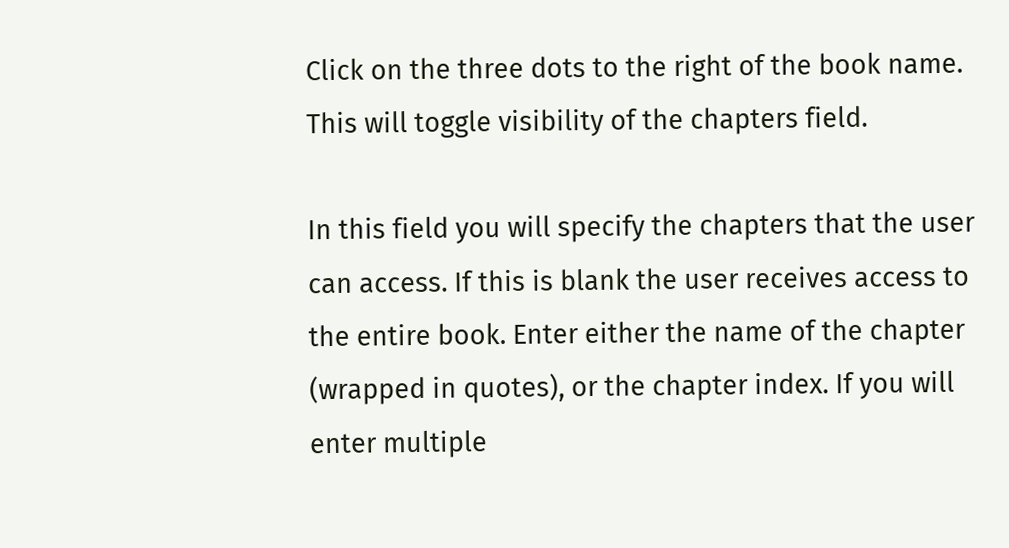Click on the three dots to the right of the book name. This will toggle visibility of the chapters field.

In this field you will specify the chapters that the user can access. If this is blank the user receives access to the entire book. Enter either the name of the chapter (wrapped in quotes), or the chapter index. If you will enter multiple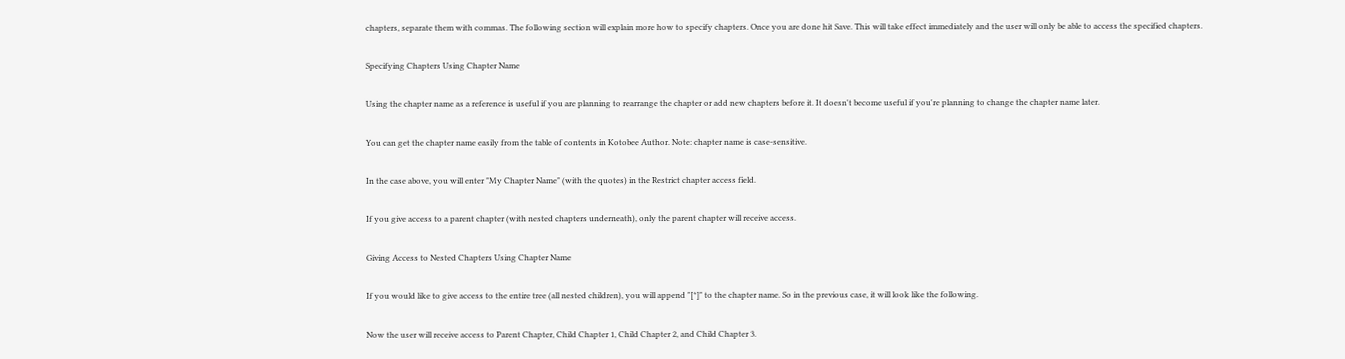chapters, separate them with commas. The following section will explain more how to specify chapters. Once you are done hit Save. This will take effect immediately and the user will only be able to access the specified chapters.

Specifying Chapters Using Chapter Name

Using the chapter name as a reference is useful if you are planning to rearrange the chapter or add new chapters before it. It doesn't become useful if you're planning to change the chapter name later.

You can get the chapter name easily from the table of contents in Kotobee Author. Note: chapter name is case-sensitive.

In the case above, you will enter "My Chapter Name" (with the quotes) in the Restrict chapter access field.

If you give access to a parent chapter (with nested chapters underneath), only the parent chapter will receive access.

Giving Access to Nested Chapters Using Chapter Name

If you would like to give access to the entire tree (all nested children), you will append "[*]" to the chapter name. So in the previous case, it will look like the following.

Now the user will receive access to Parent Chapter, Child Chapter 1, Child Chapter 2, and Child Chapter 3.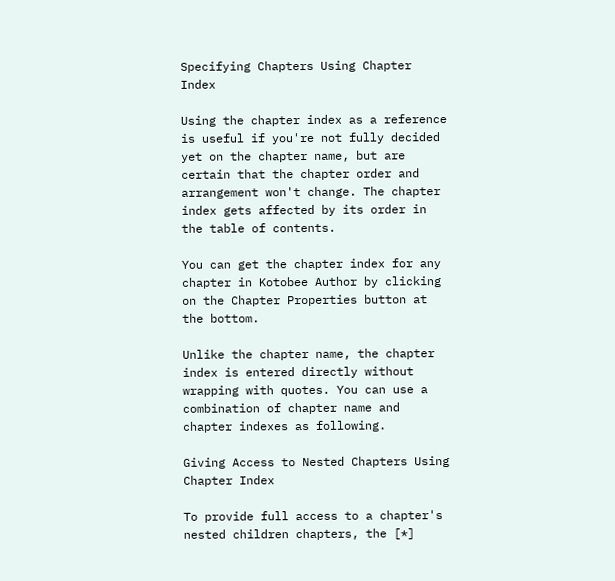Specifying Chapters Using Chapter Index

Using the chapter index as a reference is useful if you're not fully decided yet on the chapter name, but are certain that the chapter order and arrangement won't change. The chapter index gets affected by its order in the table of contents.

You can get the chapter index for any chapter in Kotobee Author by clicking on the Chapter Properties button at the bottom.

Unlike the chapter name, the chapter index is entered directly without wrapping with quotes. You can use a combination of chapter name and chapter indexes as following.

Giving Access to Nested Chapters Using Chapter Index

To provide full access to a chapter's nested children chapters, the [*]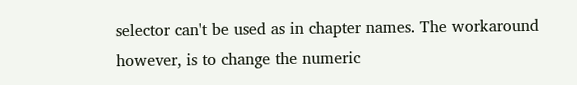selector can't be used as in chapter names. The workaround however, is to change the numeric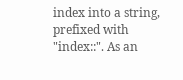index into a string, prefixed with "index::". As an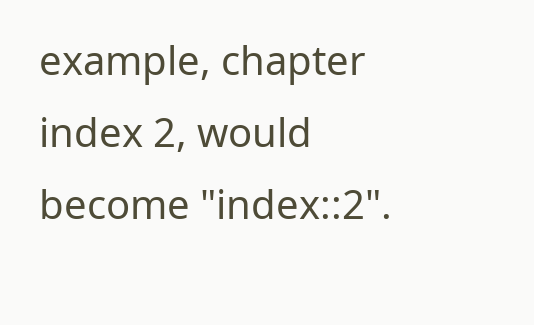example, chapter index 2, would become "index::2".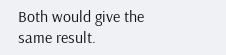Both would give the same result.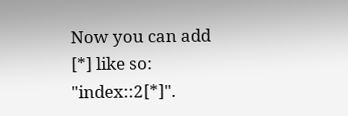Now you can add [*] like so: "index::2[*]".